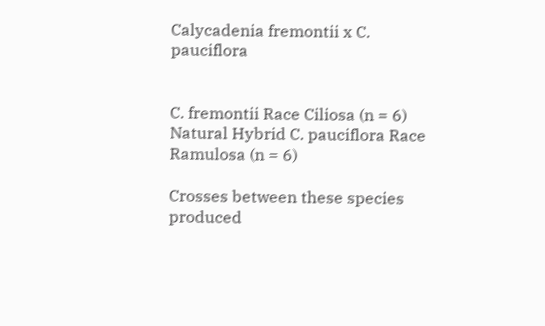Calycadenia fremontii x C. pauciflora


C. fremontii Race Ciliosa (n = 6) Natural Hybrid C. pauciflora Race Ramulosa (n = 6)

Crosses between these species produced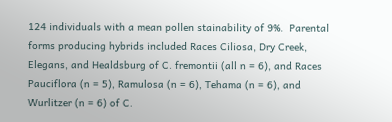124 individuals with a mean pollen stainability of 9%.  Parental forms producing hybrids included Races Ciliosa, Dry Creek, Elegans, and Healdsburg of C. fremontii (all n = 6), and Races Pauciflora (n = 5), Ramulosa (n = 6), Tehama (n = 6), and Wurlitzer (n = 6) of C.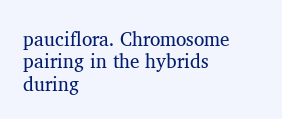pauciflora. Chromosome pairing in the hybrids during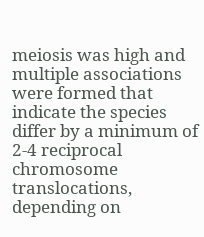meiosis was high and multiple associations were formed that indicate the species differ by a minimum of 2-4 reciprocal chromosome translocations, depending on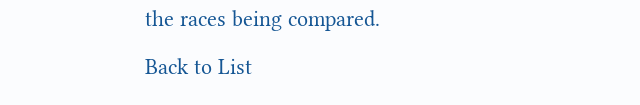the races being compared.

Back to List